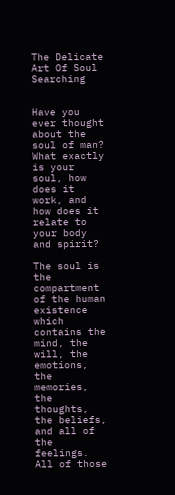The Delicate Art Of Soul Searching


Have you ever thought about the soul of man? What exactly is your soul, how does it work, and how does it relate to your body and spirit?

The soul is the compartment of the human existence which contains the mind, the will, the emotions, the memories, the thoughts, the beliefs, and all of the feelings. All of those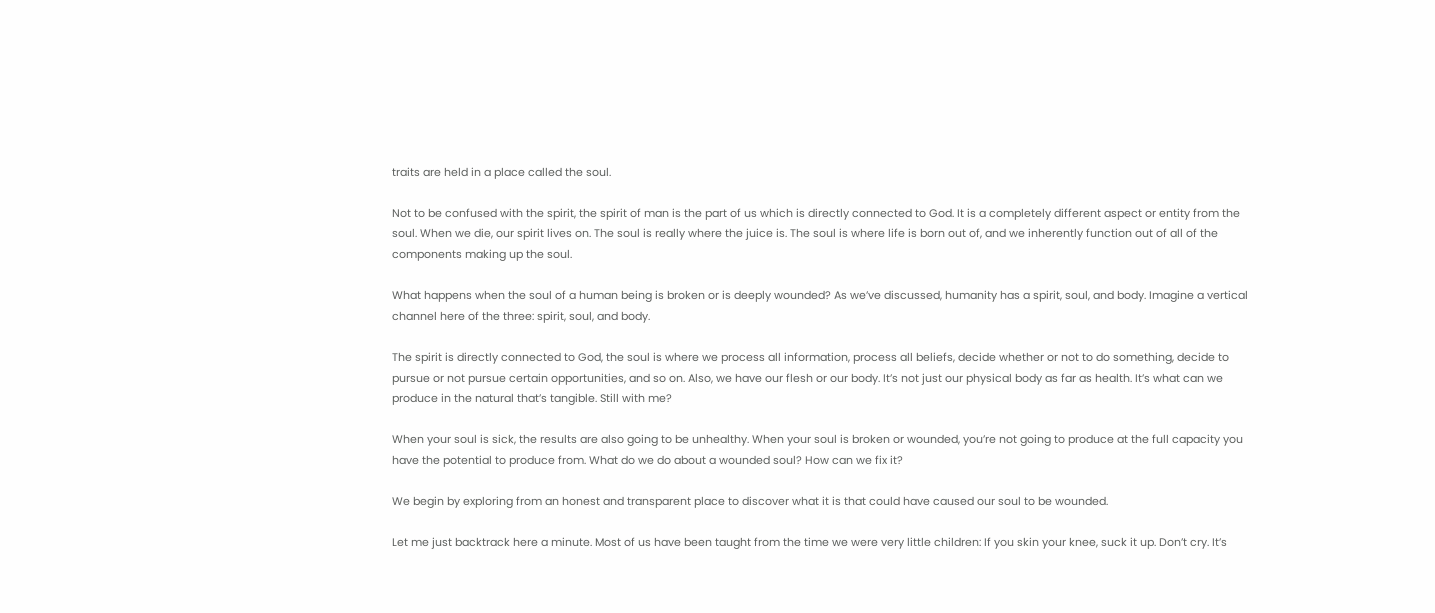traits are held in a place called the soul.

Not to be confused with the spirit, the spirit of man is the part of us which is directly connected to God. It is a completely different aspect or entity from the soul. When we die, our spirit lives on. The soul is really where the juice is. The soul is where life is born out of, and we inherently function out of all of the components making up the soul.

What happens when the soul of a human being is broken or is deeply wounded? As we’ve discussed, humanity has a spirit, soul, and body. Imagine a vertical channel here of the three: spirit, soul, and body.

The spirit is directly connected to God, the soul is where we process all information, process all beliefs, decide whether or not to do something, decide to pursue or not pursue certain opportunities, and so on. Also, we have our flesh or our body. It’s not just our physical body as far as health. It’s what can we produce in the natural that’s tangible. Still with me?

When your soul is sick, the results are also going to be unhealthy. When your soul is broken or wounded, you’re not going to produce at the full capacity you have the potential to produce from. What do we do about a wounded soul? How can we fix it?

We begin by exploring from an honest and transparent place to discover what it is that could have caused our soul to be wounded.

Let me just backtrack here a minute. Most of us have been taught from the time we were very little children: If you skin your knee, suck it up. Don’t cry. It’s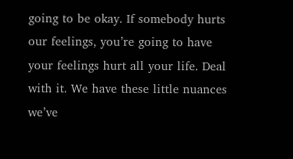going to be okay. If somebody hurts our feelings, you’re going to have your feelings hurt all your life. Deal with it. We have these little nuances we’ve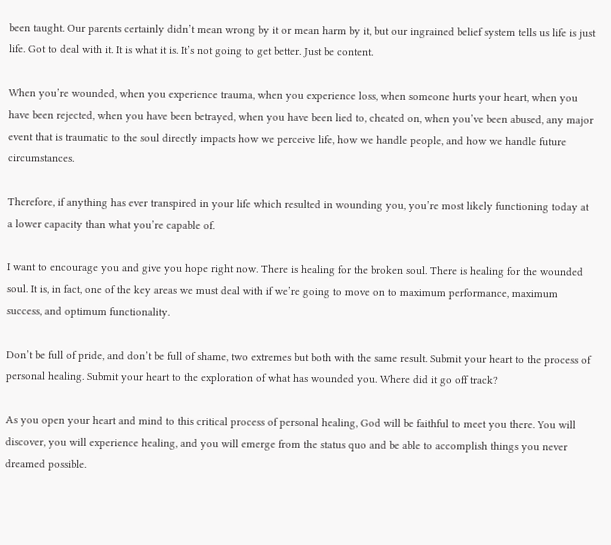been taught. Our parents certainly didn’t mean wrong by it or mean harm by it, but our ingrained belief system tells us life is just life. Got to deal with it. It is what it is. It’s not going to get better. Just be content.

When you’re wounded, when you experience trauma, when you experience loss, when someone hurts your heart, when you have been rejected, when you have been betrayed, when you have been lied to, cheated on, when you’ve been abused, any major event that is traumatic to the soul directly impacts how we perceive life, how we handle people, and how we handle future circumstances.

Therefore, if anything has ever transpired in your life which resulted in wounding you, you’re most likely functioning today at a lower capacity than what you’re capable of.

I want to encourage you and give you hope right now. There is healing for the broken soul. There is healing for the wounded soul. It is, in fact, one of the key areas we must deal with if we’re going to move on to maximum performance, maximum success, and optimum functionality.

Don’t be full of pride, and don’t be full of shame, two extremes but both with the same result. Submit your heart to the process of personal healing. Submit your heart to the exploration of what has wounded you. Where did it go off track?

As you open your heart and mind to this critical process of personal healing, God will be faithful to meet you there. You will discover, you will experience healing, and you will emerge from the status quo and be able to accomplish things you never dreamed possible.